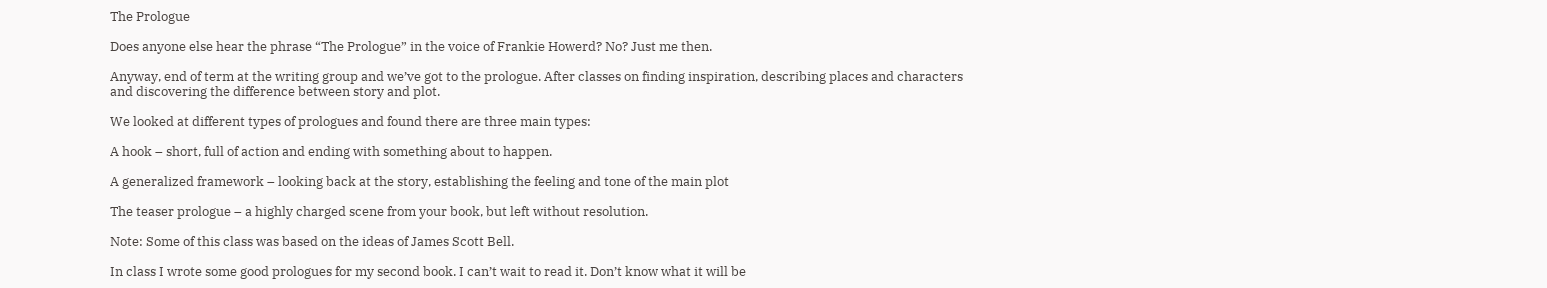The Prologue

Does anyone else hear the phrase “The Prologue” in the voice of Frankie Howerd? No? Just me then.

Anyway, end of term at the writing group and we’ve got to the prologue. After classes on finding inspiration, describing places and characters and discovering the difference between story and plot.

We looked at different types of prologues and found there are three main types:

A hook – short, full of action and ending with something about to happen.

A generalized framework – looking back at the story, establishing the feeling and tone of the main plot

The teaser prologue – a highly charged scene from your book, but left without resolution.

Note: Some of this class was based on the ideas of James Scott Bell.

In class I wrote some good prologues for my second book. I can’t wait to read it. Don’t know what it will be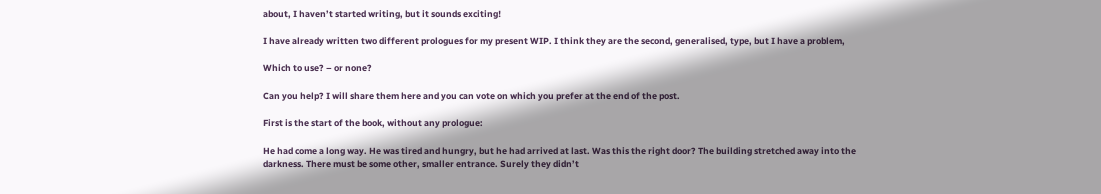about, I haven’t started writing, but it sounds exciting!

I have already written two different prologues for my present WIP. I think they are the second, generalised, type, but I have a problem,

Which to use? – or none?

Can you help? I will share them here and you can vote on which you prefer at the end of the post.

First is the start of the book, without any prologue:

He had come a long way. He was tired and hungry, but he had arrived at last. Was this the right door? The building stretched away into the darkness. There must be some other, smaller entrance. Surely they didn’t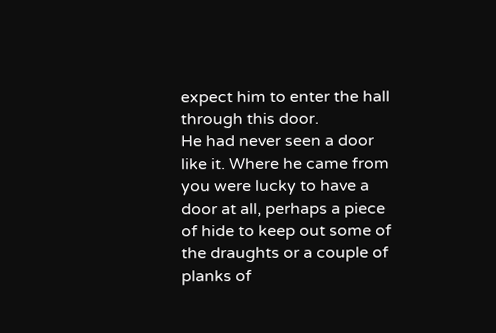expect him to enter the hall through this door.
He had never seen a door like it. Where he came from you were lucky to have a door at all, perhaps a piece of hide to keep out some of the draughts or a couple of planks of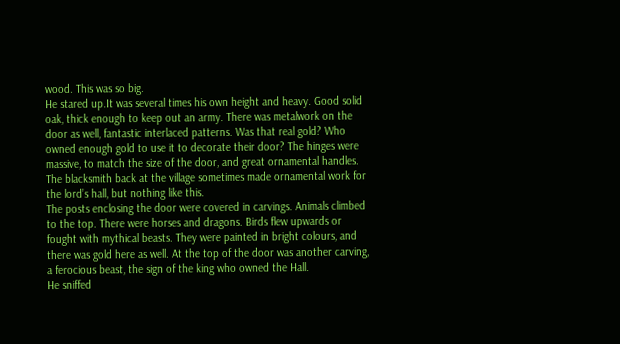wood. This was so big.
He stared up.It was several times his own height and heavy. Good solid oak, thick enough to keep out an army. There was metalwork on the door as well, fantastic interlaced patterns. Was that real gold? Who owned enough gold to use it to decorate their door? The hinges were massive, to match the size of the door, and great ornamental handles. The blacksmith back at the village sometimes made ornamental work for the lord’s hall, but nothing like this.
The posts enclosing the door were covered in carvings. Animals climbed to the top. There were horses and dragons. Birds flew upwards or fought with mythical beasts. They were painted in bright colours, and there was gold here as well. At the top of the door was another carving, a ferocious beast, the sign of the king who owned the Hall.
He sniffed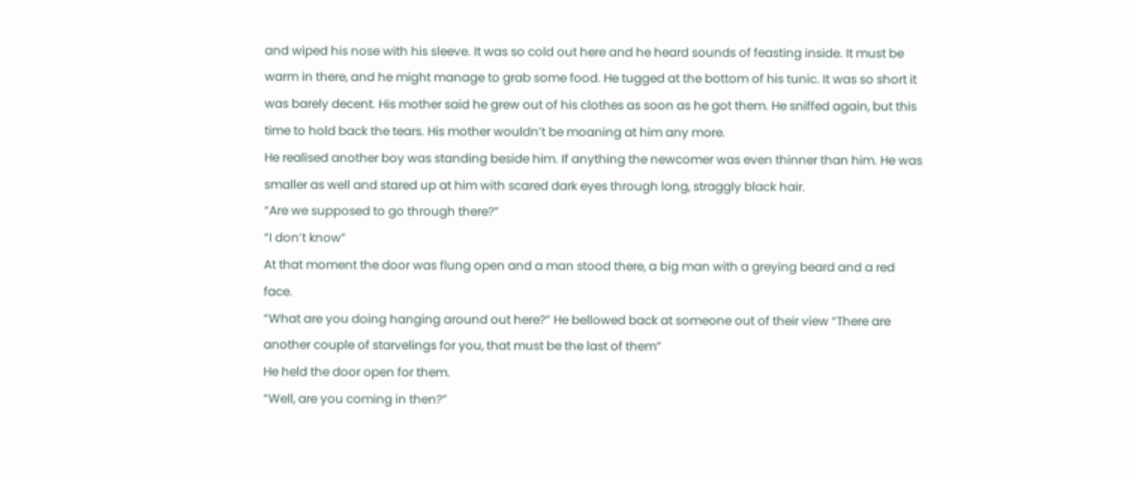and wiped his nose with his sleeve. It was so cold out here and he heard sounds of feasting inside. It must be warm in there, and he might manage to grab some food. He tugged at the bottom of his tunic. It was so short it was barely decent. His mother said he grew out of his clothes as soon as he got them. He sniffed again, but this time to hold back the tears. His mother wouldn’t be moaning at him any more.
He realised another boy was standing beside him. If anything the newcomer was even thinner than him. He was smaller as well and stared up at him with scared dark eyes through long, straggly black hair.
“Are we supposed to go through there?”
“I don’t know”
At that moment the door was flung open and a man stood there, a big man with a greying beard and a red face.
“What are you doing hanging around out here?” He bellowed back at someone out of their view “There are another couple of starvelings for you, that must be the last of them”
He held the door open for them.
“Well, are you coming in then?”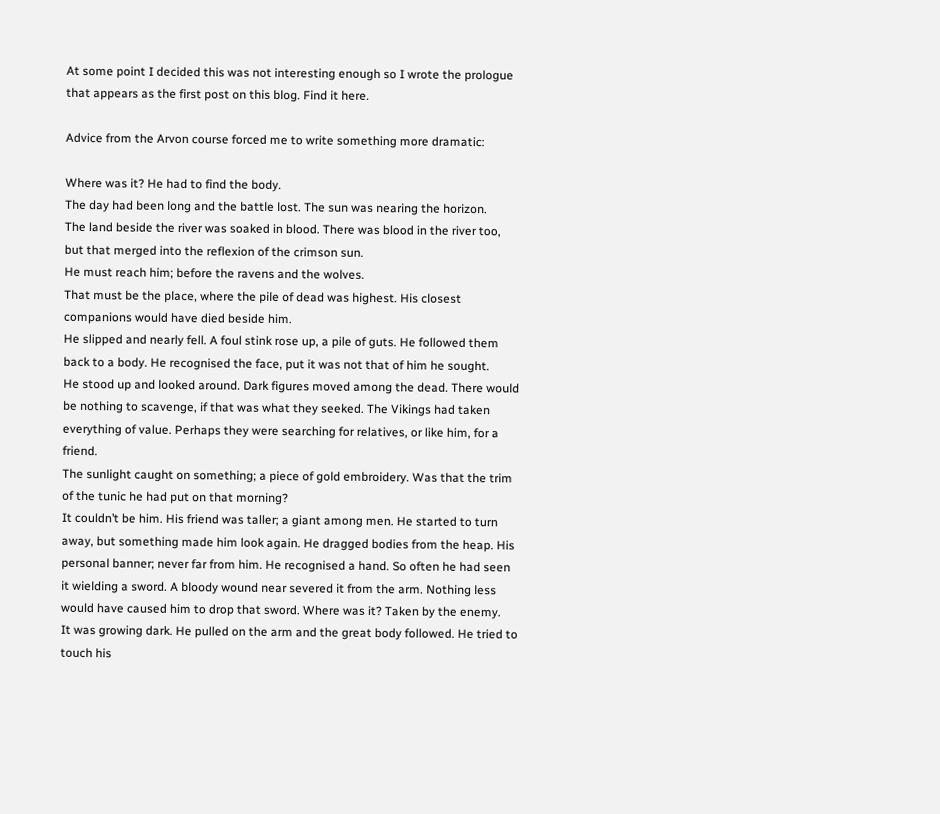At some point I decided this was not interesting enough so I wrote the prologue that appears as the first post on this blog. Find it here.

Advice from the Arvon course forced me to write something more dramatic:

Where was it? He had to find the body.
The day had been long and the battle lost. The sun was nearing the horizon.
The land beside the river was soaked in blood. There was blood in the river too, but that merged into the reflexion of the crimson sun.
He must reach him; before the ravens and the wolves.
That must be the place, where the pile of dead was highest. His closest companions would have died beside him.
He slipped and nearly fell. A foul stink rose up, a pile of guts. He followed them back to a body. He recognised the face, put it was not that of him he sought.
He stood up and looked around. Dark figures moved among the dead. There would be nothing to scavenge, if that was what they seeked. The Vikings had taken everything of value. Perhaps they were searching for relatives, or like him, for a friend.
The sunlight caught on something; a piece of gold embroidery. Was that the trim of the tunic he had put on that morning?
It couldn’t be him. His friend was taller; a giant among men. He started to turn away, but something made him look again. He dragged bodies from the heap. His personal banner; never far from him. He recognised a hand. So often he had seen it wielding a sword. A bloody wound near severed it from the arm. Nothing less would have caused him to drop that sword. Where was it? Taken by the enemy.
It was growing dark. He pulled on the arm and the great body followed. He tried to touch his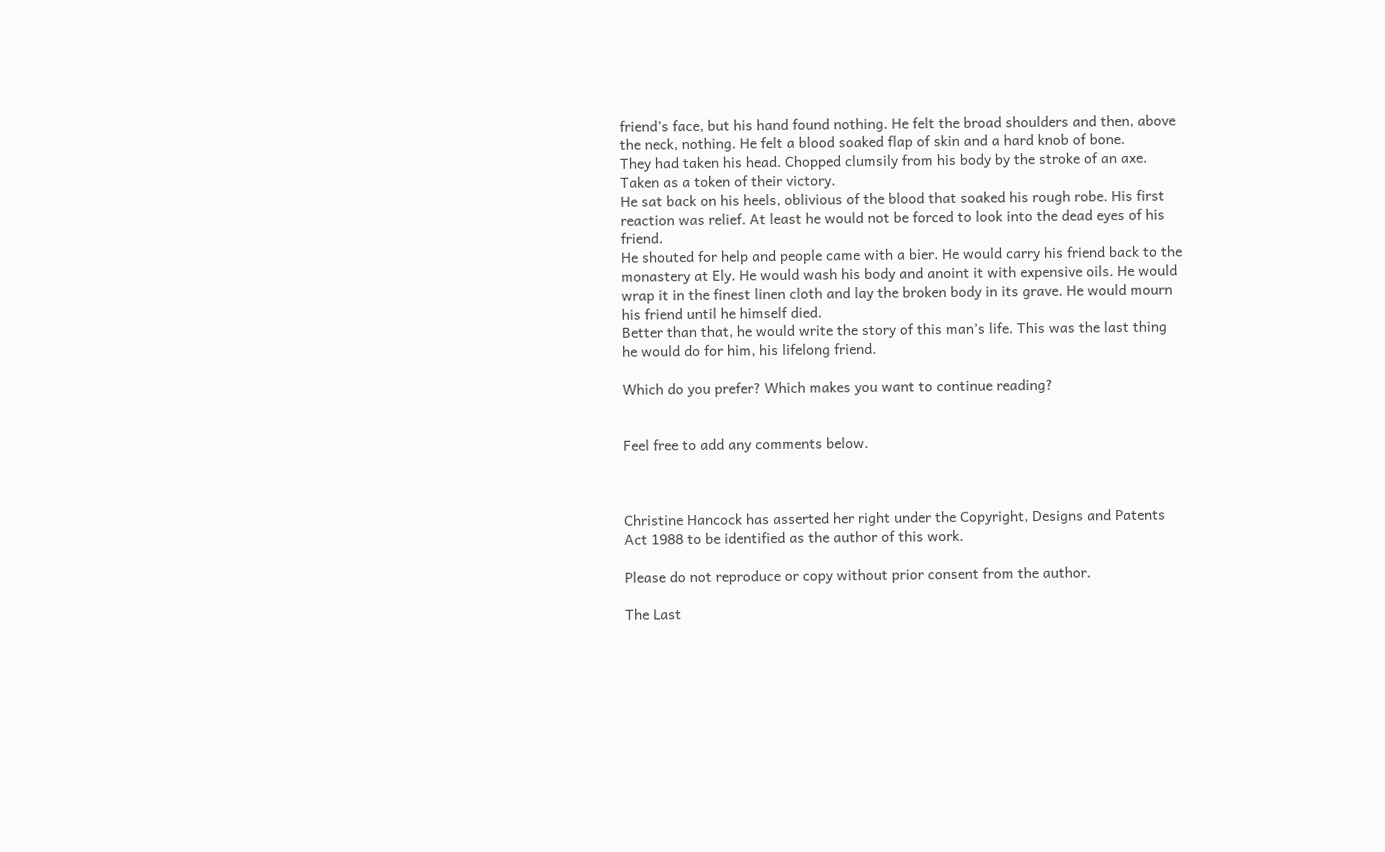friend’s face, but his hand found nothing. He felt the broad shoulders and then, above the neck, nothing. He felt a blood soaked flap of skin and a hard knob of bone.
They had taken his head. Chopped clumsily from his body by the stroke of an axe. Taken as a token of their victory.
He sat back on his heels, oblivious of the blood that soaked his rough robe. His first reaction was relief. At least he would not be forced to look into the dead eyes of his friend.
He shouted for help and people came with a bier. He would carry his friend back to the monastery at Ely. He would wash his body and anoint it with expensive oils. He would wrap it in the finest linen cloth and lay the broken body in its grave. He would mourn his friend until he himself died.
Better than that, he would write the story of this man’s life. This was the last thing he would do for him, his lifelong friend.

Which do you prefer? Which makes you want to continue reading?


Feel free to add any comments below.



Christine Hancock has asserted her right under the Copyright, Designs and Patents Act 1988 to be identified as the author of this work.

Please do not reproduce or copy without prior consent from the author.

The Last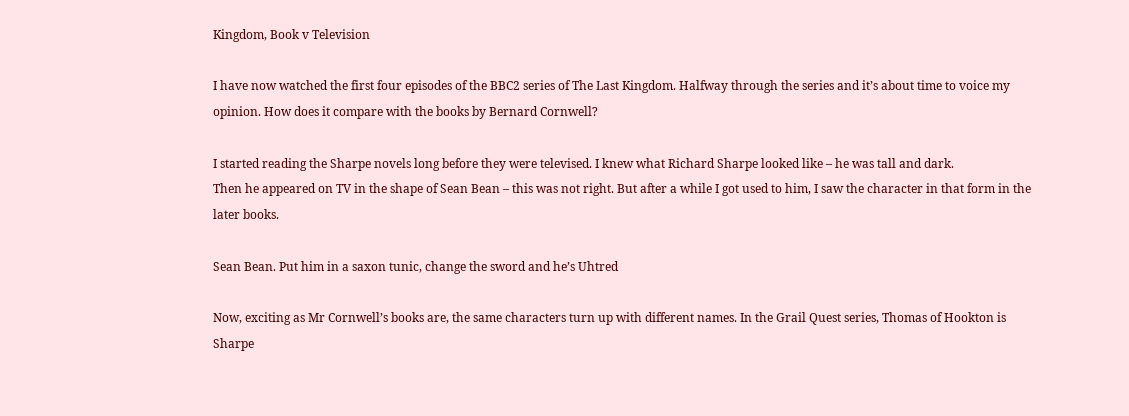Kingdom, Book v Television

I have now watched the first four episodes of the BBC2 series of The Last Kingdom. Halfway through the series and it’s about time to voice my opinion. How does it compare with the books by Bernard Cornwell?

I started reading the Sharpe novels long before they were televised. I knew what Richard Sharpe looked like – he was tall and dark.
Then he appeared on TV in the shape of Sean Bean – this was not right. But after a while I got used to him, I saw the character in that form in the later books.

Sean Bean. Put him in a saxon tunic, change the sword and he’s Uhtred

Now, exciting as Mr Cornwell’s books are, the same characters turn up with different names. In the Grail Quest series, Thomas of Hookton is Sharpe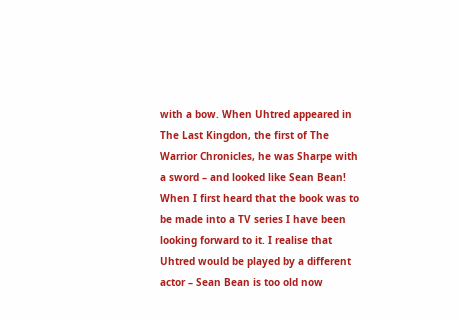with a bow. When Uhtred appeared in The Last Kingdon, the first of The Warrior Chronicles, he was Sharpe with a sword – and looked like Sean Bean! When I first heard that the book was to be made into a TV series I have been looking forward to it. I realise that Uhtred would be played by a different actor – Sean Bean is too old now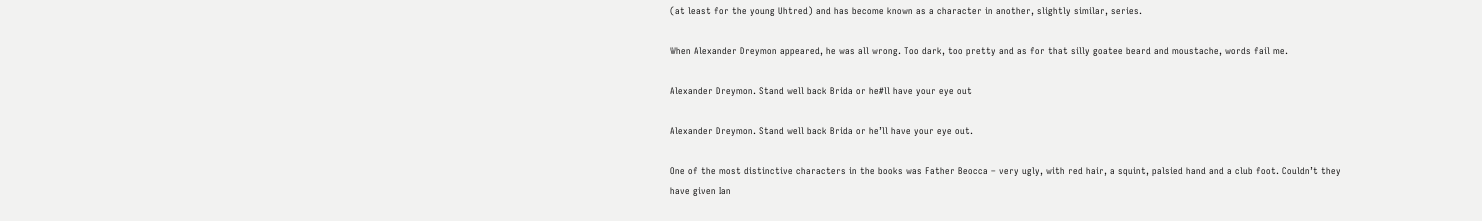(at least for the young Uhtred) and has become known as a character in another, slightly similar, series.

When Alexander Dreymon appeared, he was all wrong. Too dark, too pretty and as for that silly goatee beard and moustache, words fail me.

Alexander Dreymon. Stand well back Brida or he#ll have your eye out

Alexander Dreymon. Stand well back Brida or he’ll have your eye out.

One of the most distinctive characters in the books was Father Beocca – very ugly, with red hair, a squint, palsied hand and a club foot. Couldn’t they have given Ian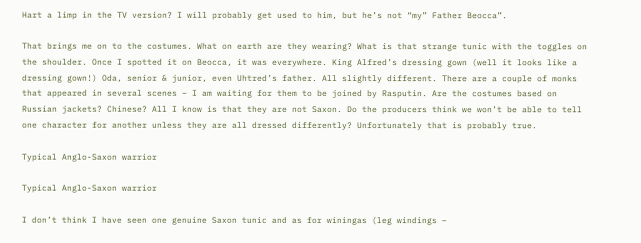Hart a limp in the TV version? I will probably get used to him, but he’s not “my” Father Beocca”.

That brings me on to the costumes. What on earth are they wearing? What is that strange tunic with the toggles on the shoulder. Once I spotted it on Beocca, it was everywhere. King Alfred’s dressing gown (well it looks like a dressing gown!) Oda, senior & junior, even Uhtred’s father. All slightly different. There are a couple of monks that appeared in several scenes – I am waiting for them to be joined by Rasputin. Are the costumes based on Russian jackets? Chinese? All I know is that they are not Saxon. Do the producers think we won’t be able to tell one character for another unless they are all dressed differently? Unfortunately that is probably true.

Typical Anglo-Saxon warrior

Typical Anglo-Saxon warrior

I don’t think I have seen one genuine Saxon tunic and as for winingas (leg windings –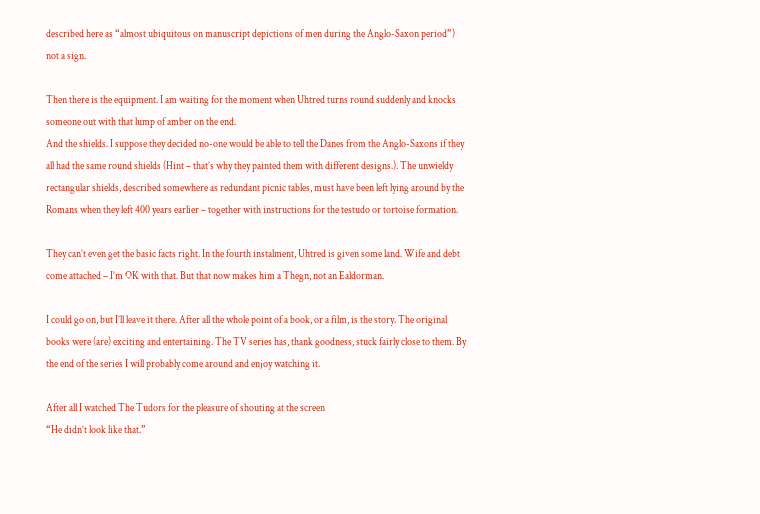described here as “almost ubiquitous on manuscript depictions of men during the Anglo-Saxon period”) not a sign.

Then there is the equipment. I am waiting for the moment when Uhtred turns round suddenly and knocks someone out with that lump of amber on the end.
And the shields. I suppose they decided no-one would be able to tell the Danes from the Anglo-Saxons if they all had the same round shields (Hint – that’s why they painted them with different designs.). The unwieldy rectangular shields, described somewhere as redundant picnic tables, must have been left lying around by the Romans when they left 400 years earlier – together with instructions for the testudo or tortoise formation.

They can’t even get the basic facts right. In the fourth instalment, Uhtred is given some land. Wife and debt come attached – I’m OK with that. But that now makes him a Thegn, not an Ealdorman.

I could go on, but I’ll leave it there. After all the whole point of a book, or a film, is the story. The original books were (are) exciting and entertaining. The TV series has, thank goodness, stuck fairly close to them. By the end of the series I will probably come around and enjoy watching it.

After all I watched The Tudors for the pleasure of shouting at the screen
“He didn’t look like that.”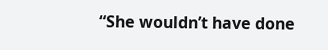“She wouldn’t have done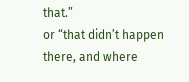that.”
or “that didn’t happen there, and where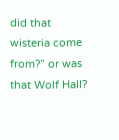did that wisteria come from?” or was that Wolf Hall?